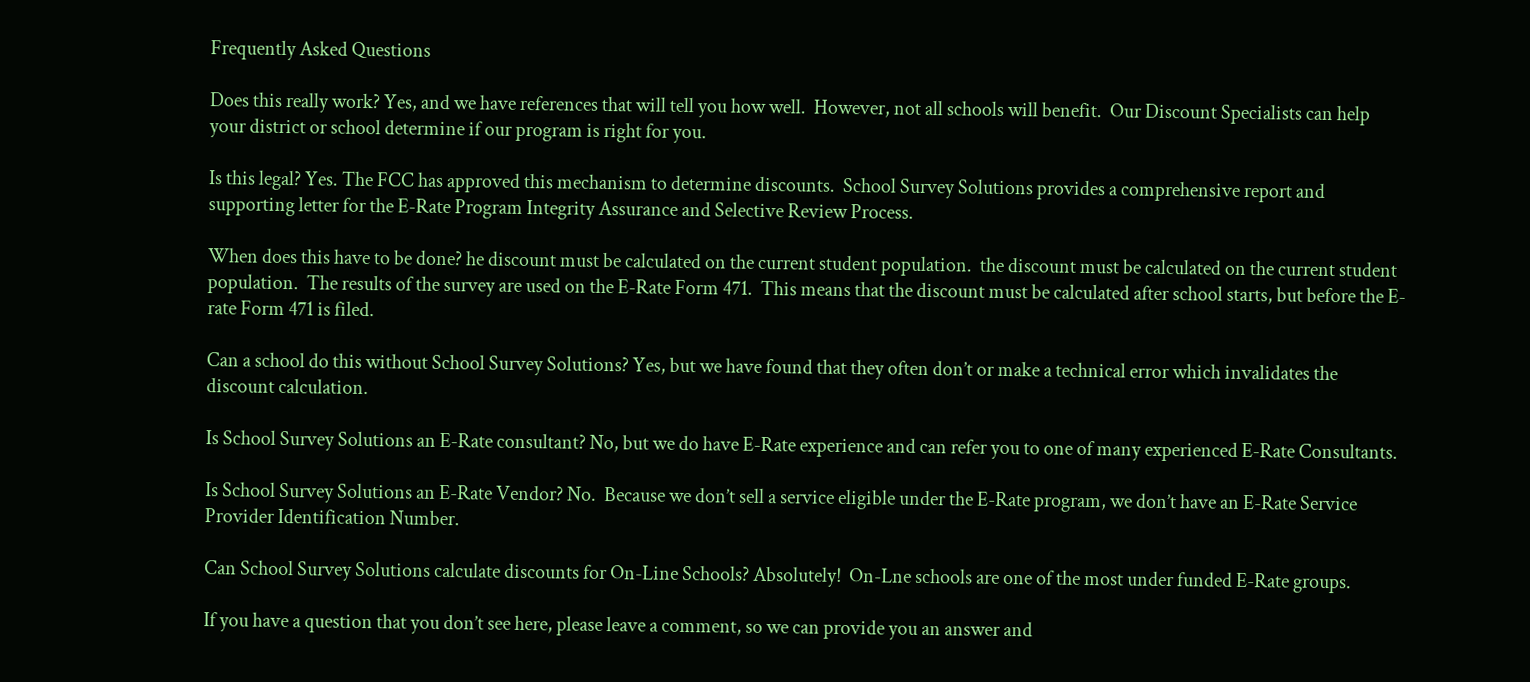Frequently Asked Questions

Does this really work? Yes, and we have references that will tell you how well.  However, not all schools will benefit.  Our Discount Specialists can help your district or school determine if our program is right for you.

Is this legal? Yes. The FCC has approved this mechanism to determine discounts.  School Survey Solutions provides a comprehensive report and supporting letter for the E-Rate Program Integrity Assurance and Selective Review Process.

When does this have to be done? he discount must be calculated on the current student population.  the discount must be calculated on the current student population.  The results of the survey are used on the E-Rate Form 471.  This means that the discount must be calculated after school starts, but before the E-rate Form 471 is filed.

Can a school do this without School Survey Solutions? Yes, but we have found that they often don’t or make a technical error which invalidates the discount calculation.

Is School Survey Solutions an E-Rate consultant? No, but we do have E-Rate experience and can refer you to one of many experienced E-Rate Consultants.

Is School Survey Solutions an E-Rate Vendor? No.  Because we don’t sell a service eligible under the E-Rate program, we don’t have an E-Rate Service Provider Identification Number.

Can School Survey Solutions calculate discounts for On-Line Schools? Absolutely!  On-Lne schools are one of the most under funded E-Rate groups.

If you have a question that you don’t see here, please leave a comment, so we can provide you an answer and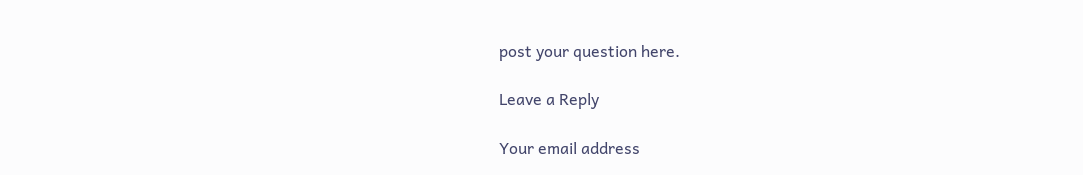post your question here.

Leave a Reply

Your email address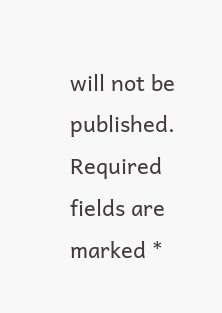will not be published. Required fields are marked *